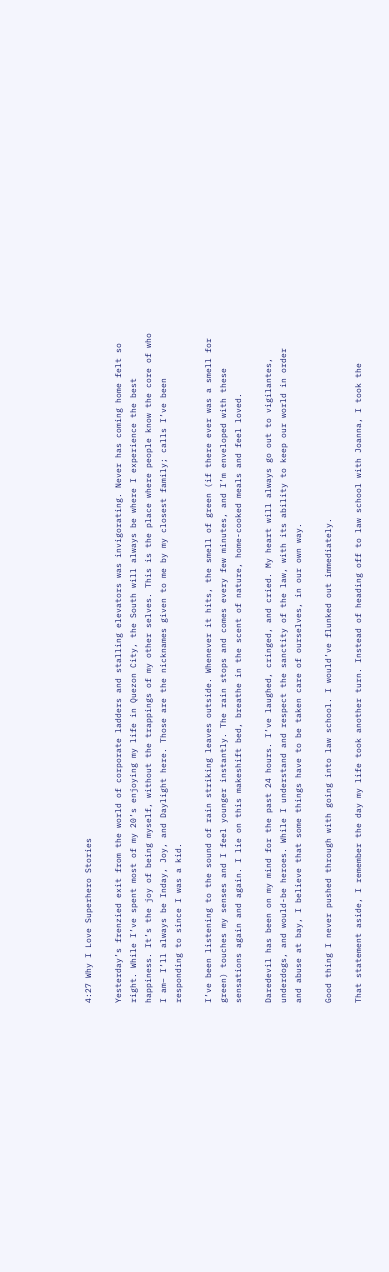4:27 Why I Love Superhero Stories

Yesterday’s frenzied exit from the world of corporate ladders and stalling elevators was invigorating. Never has coming home felt so right. While I’ve spent most of my 20’s enjoying my life in Quezon City, the South will always be where I experience the best happiness. It’s the joy of being myself, without the trappings of my other selves. This is the place where people know the core of who I am– I’ll always be Inday, Joy, and Daylight here. Those are the nicknames given to me by my closest family; calls I’ve been responding to since I was a kid.

I’ve been listening to the sound of rain striking leaves outside. Whenever it hits, the smell of green (if there ever was a smell for green) touches my senses and I feel younger instantly. The rain stops and comes every few minutes, and I’m enveloped with these sensations again and again. I lie on this makeshift bed, breathe in the scent of nature, home-cooked meals and feel loved.

Daredevil has been on my mind for the past 24 hours. I’ve laughed, cringed, and cried. My heart will always go out to vigilantes, underdogs, and would-be heroes. While I understand and respect the sanctity of the law, with its ability to keep our world in order and abuse at bay, I believe that some things have to be taken care of ourselves, in our own way.

Good thing I never pushed through with going into law school. I would’ve flunked out immediately.

That statement aside, I remember the day my life took another turn. Instead of heading off to law school with Joanna, I took the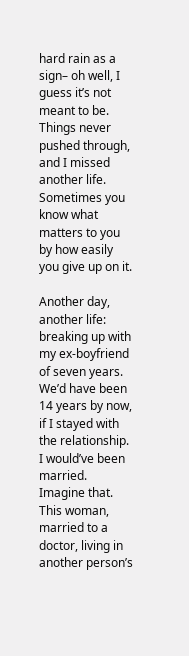hard rain as a sign– oh well, I guess it’s not meant to be. Things never pushed through, and I missed another life. Sometimes you know what matters to you by how easily you give up on it.

Another day, another life: breaking up with my ex-boyfriend of seven years. We’d have been 14 years by now, if I stayed with the relationship. I would’ve been married. Imagine that. This woman, married to a doctor, living in another person’s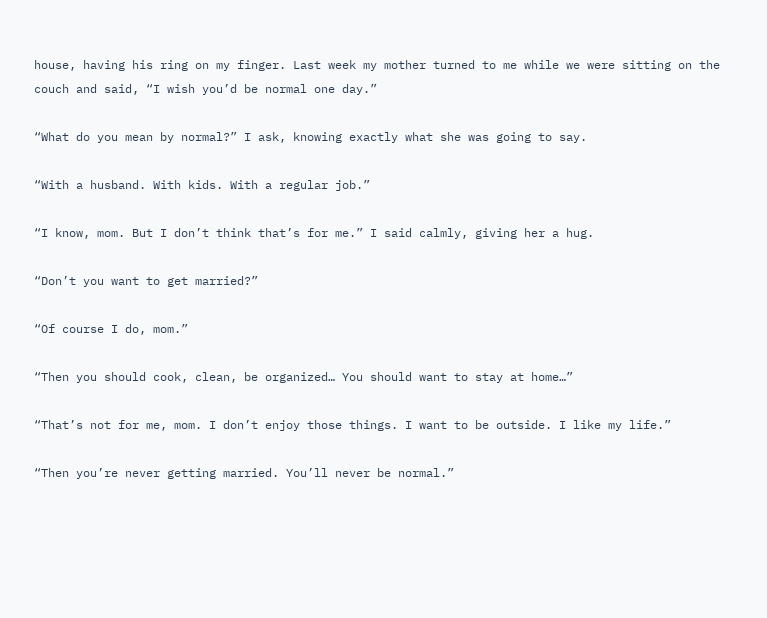house, having his ring on my finger. Last week my mother turned to me while we were sitting on the couch and said, “I wish you’d be normal one day.”

“What do you mean by normal?” I ask, knowing exactly what she was going to say.

“With a husband. With kids. With a regular job.”

“I know, mom. But I don’t think that’s for me.” I said calmly, giving her a hug.

“Don’t you want to get married?”

“Of course I do, mom.”

“Then you should cook, clean, be organized… You should want to stay at home…”

“That’s not for me, mom. I don’t enjoy those things. I want to be outside. I like my life.”

“Then you’re never getting married. You’ll never be normal.”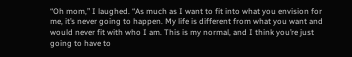“Oh mom,” I laughed. “As much as I want to fit into what you envision for me, it’s never going to happen. My life is different from what you want and would never fit with who I am. This is my normal, and I think you’re just going to have to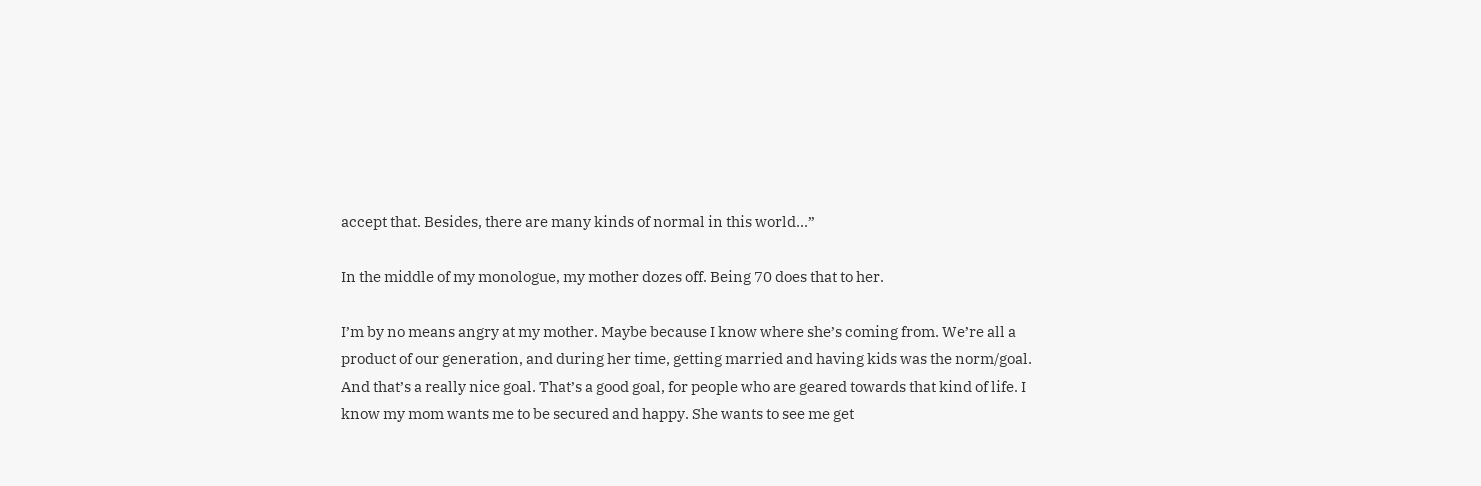accept that. Besides, there are many kinds of normal in this world…”

In the middle of my monologue, my mother dozes off. Being 70 does that to her.

I’m by no means angry at my mother. Maybe because I know where she’s coming from. We’re all a product of our generation, and during her time, getting married and having kids was the norm/goal. And that’s a really nice goal. That’s a good goal, for people who are geared towards that kind of life. I know my mom wants me to be secured and happy. She wants to see me get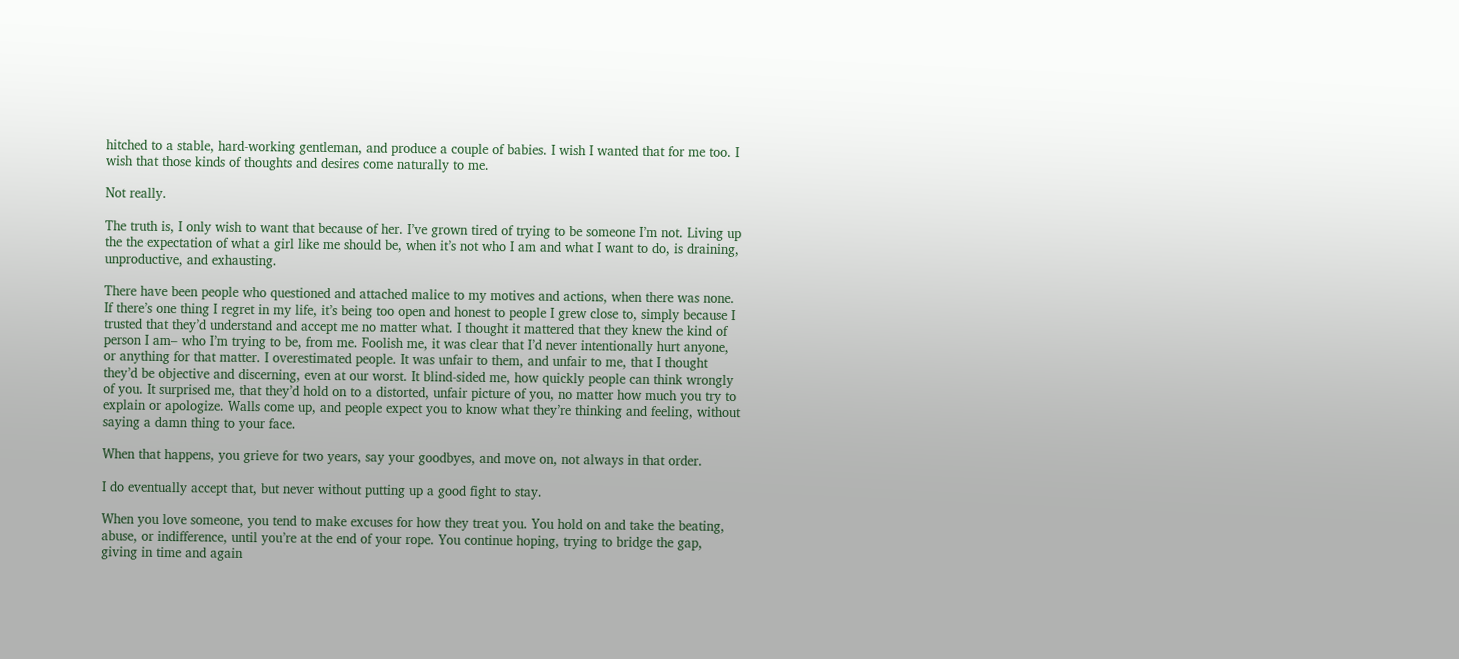hitched to a stable, hard-working gentleman, and produce a couple of babies. I wish I wanted that for me too. I wish that those kinds of thoughts and desires come naturally to me.

Not really.

The truth is, I only wish to want that because of her. I’ve grown tired of trying to be someone I’m not. Living up the the expectation of what a girl like me should be, when it’s not who I am and what I want to do, is draining, unproductive, and exhausting.

There have been people who questioned and attached malice to my motives and actions, when there was none. If there’s one thing I regret in my life, it’s being too open and honest to people I grew close to, simply because I trusted that they’d understand and accept me no matter what. I thought it mattered that they knew the kind of person I am– who I’m trying to be, from me. Foolish me, it was clear that I’d never intentionally hurt anyone, or anything for that matter. I overestimated people. It was unfair to them, and unfair to me, that I thought they’d be objective and discerning, even at our worst. It blind-sided me, how quickly people can think wrongly of you. It surprised me, that they’d hold on to a distorted, unfair picture of you, no matter how much you try to explain or apologize. Walls come up, and people expect you to know what they’re thinking and feeling, without saying a damn thing to your face.

When that happens, you grieve for two years, say your goodbyes, and move on, not always in that order.

I do eventually accept that, but never without putting up a good fight to stay.

When you love someone, you tend to make excuses for how they treat you. You hold on and take the beating, abuse, or indifference, until you’re at the end of your rope. You continue hoping, trying to bridge the gap, giving in time and again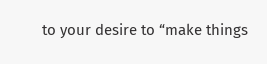to your desire to “make things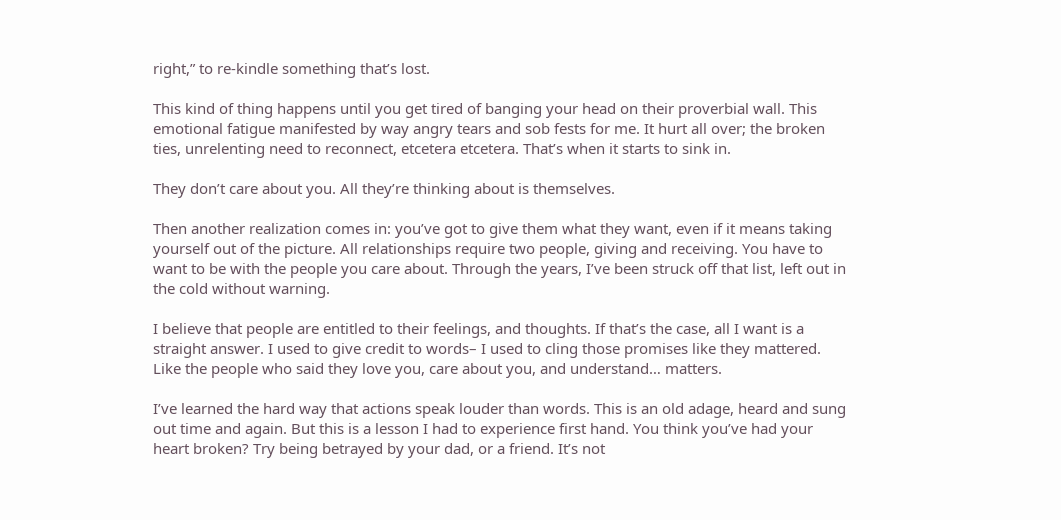right,” to re-kindle something that’s lost.

This kind of thing happens until you get tired of banging your head on their proverbial wall. This emotional fatigue manifested by way angry tears and sob fests for me. It hurt all over; the broken ties, unrelenting need to reconnect, etcetera etcetera. That’s when it starts to sink in.

They don’t care about you. All they’re thinking about is themselves.

Then another realization comes in: you’ve got to give them what they want, even if it means taking yourself out of the picture. All relationships require two people, giving and receiving. You have to want to be with the people you care about. Through the years, I’ve been struck off that list, left out in the cold without warning.

I believe that people are entitled to their feelings, and thoughts. If that’s the case, all I want is a straight answer. I used to give credit to words– I used to cling those promises like they mattered. Like the people who said they love you, care about you, and understand… matters.

I’ve learned the hard way that actions speak louder than words. This is an old adage, heard and sung out time and again. But this is a lesson I had to experience first hand. You think you’ve had your heart broken? Try being betrayed by your dad, or a friend. It’s not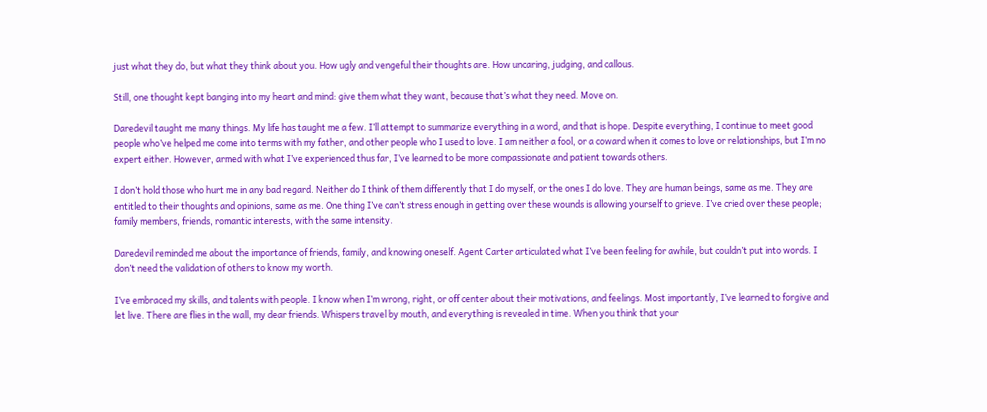just what they do, but what they think about you. How ugly and vengeful their thoughts are. How uncaring, judging, and callous.

Still, one thought kept banging into my heart and mind: give them what they want, because that’s what they need. Move on.

Daredevil taught me many things. My life has taught me a few. I’ll attempt to summarize everything in a word, and that is hope. Despite everything, I continue to meet good people who’ve helped me come into terms with my father, and other people who I used to love. I am neither a fool, or a coward when it comes to love or relationships, but I’m no expert either. However, armed with what I’ve experienced thus far, I’ve learned to be more compassionate and patient towards others.

I don’t hold those who hurt me in any bad regard. Neither do I think of them differently that I do myself, or the ones I do love. They are human beings, same as me. They are entitled to their thoughts and opinions, same as me. One thing I’ve can’t stress enough in getting over these wounds is allowing yourself to grieve. I’ve cried over these people; family members, friends, romantic interests, with the same intensity.

Daredevil reminded me about the importance of friends, family, and knowing oneself. Agent Carter articulated what I’ve been feeling for awhile, but couldn’t put into words. I don’t need the validation of others to know my worth.

I’ve embraced my skills, and talents with people. I know when I’m wrong, right, or off center about their motivations, and feelings. Most importantly, I’ve learned to forgive and let live. There are flies in the wall, my dear friends. Whispers travel by mouth, and everything is revealed in time. When you think that your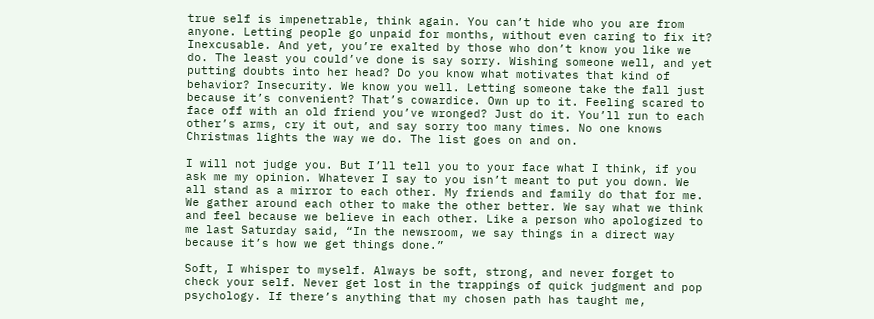true self is impenetrable, think again. You can’t hide who you are from anyone. Letting people go unpaid for months, without even caring to fix it? Inexcusable. And yet, you’re exalted by those who don’t know you like we do. The least you could’ve done is say sorry. Wishing someone well, and yet putting doubts into her head? Do you know what motivates that kind of behavior? Insecurity. We know you well. Letting someone take the fall just because it’s convenient? That’s cowardice. Own up to it. Feeling scared to face off with an old friend you’ve wronged? Just do it. You’ll run to each other’s arms, cry it out, and say sorry too many times. No one knows Christmas lights the way we do. The list goes on and on.

I will not judge you. But I’ll tell you to your face what I think, if you ask me my opinion. Whatever I say to you isn’t meant to put you down. We all stand as a mirror to each other. My friends and family do that for me. We gather around each other to make the other better. We say what we think and feel because we believe in each other. Like a person who apologized to me last Saturday said, “In the newsroom, we say things in a direct way because it’s how we get things done.”

Soft, I whisper to myself. Always be soft, strong, and never forget to check your self. Never get lost in the trappings of quick judgment and pop psychology. If there’s anything that my chosen path has taught me,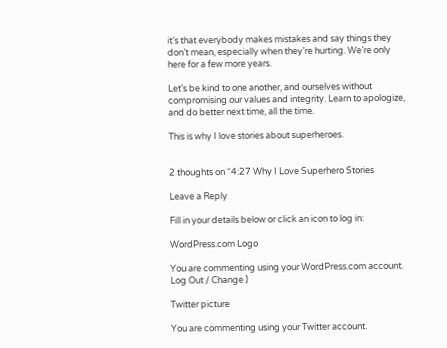it’s that everybody makes mistakes and say things they don’t mean, especially when they’re hurting. We’re only here for a few more years.

Let’s be kind to one another, and ourselves without compromising our values and integrity. Learn to apologize, and do better next time, all the time.

This is why I love stories about superheroes.


2 thoughts on “4:27 Why I Love Superhero Stories

Leave a Reply

Fill in your details below or click an icon to log in:

WordPress.com Logo

You are commenting using your WordPress.com account. Log Out / Change )

Twitter picture

You are commenting using your Twitter account.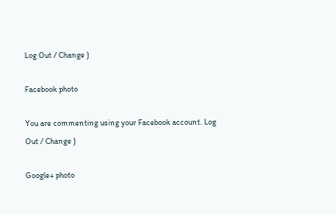Log Out / Change )

Facebook photo

You are commenting using your Facebook account. Log Out / Change )

Google+ photo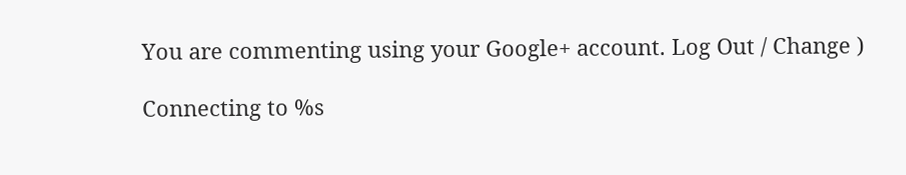You are commenting using your Google+ account. Log Out / Change )

Connecting to %s